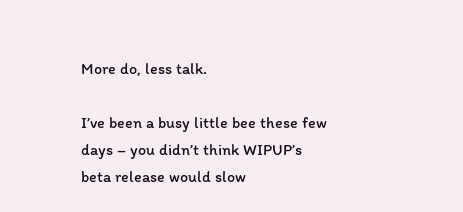More do, less talk.

I’ve been a busy little bee these few days – you didn’t think WIPUP’s beta release would slow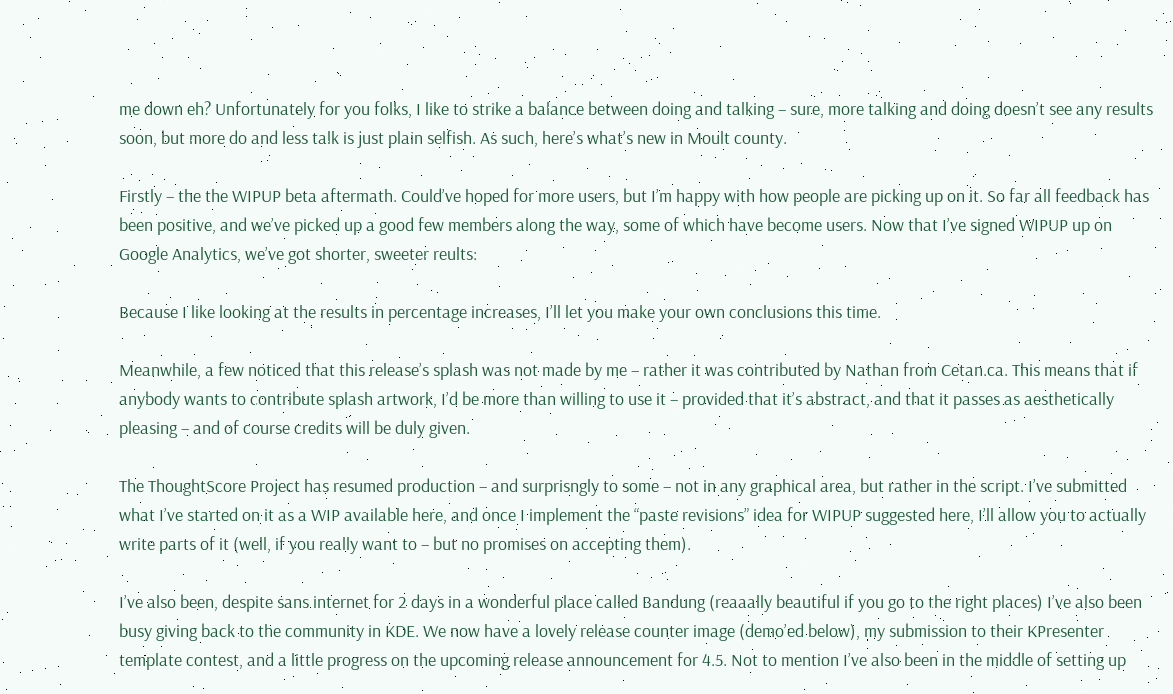me down eh? Unfortunately for you folks, I like to strike a balance between doing and talking – sure, more talking and doing doesn’t see any results soon, but more do and less talk is just plain selfish. As such, here’s what’s new in Moult county.

Firstly – the the WIPUP beta aftermath. Could’ve hoped for more users, but I’m happy with how people are picking up on it. So far all feedback has been positive, and we’ve picked up a good few members along the way, some of which have become users. Now that I’ve signed WIPUP up on Google Analytics, we’ve got shorter, sweeter reults:

Because I like looking at the results in percentage increases, I’ll let you make your own conclusions this time.

Meanwhile, a few noticed that this release’s splash was not made by me – rather it was contributed by Nathan from Cetan.ca. This means that if anybody wants to contribute splash artwork, I’d be more than willing to use it – provided that it’s abstract, and that it passes as aesthetically pleasing – and of course credits will be duly given.

The ThoughtScore Project has resumed production – and surprisngly to some – not in any graphical area, but rather in the script. I’ve submitted what I’ve started on it as a WIP available here, and once I implement the “paste revisions” idea for WIPUP suggested here, I’ll allow you to actually write parts of it (well, if you really want to – but no promises on accepting them).

I’ve also been, despite sans internet for 2 days in a wonderful place called Bandung (reaaally beautiful if you go to the right places) I’ve also been busy giving back to the community in KDE. We now have a lovely release counter image (demo’ed below), my submission to their KPresenter template contest, and a little progress on the upcoming release announcement for 4.5. Not to mention I’ve also been in the middle of setting up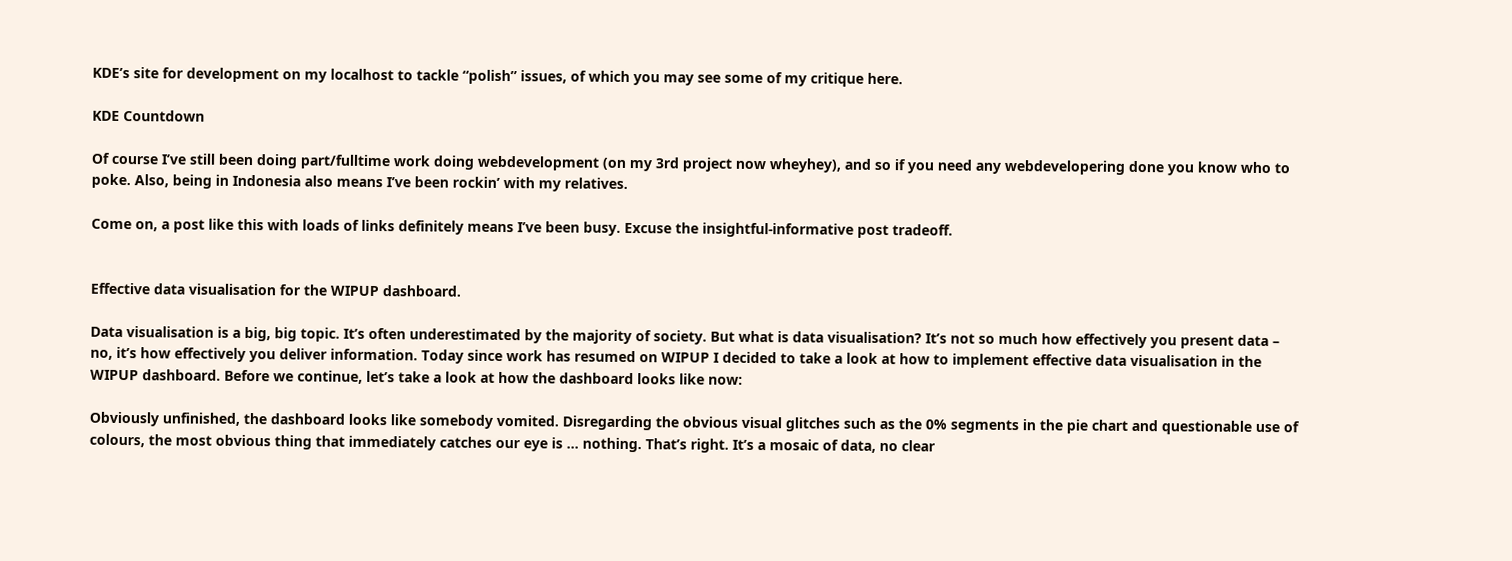KDE’s site for development on my localhost to tackle “polish” issues, of which you may see some of my critique here.

KDE Countdown

Of course I’ve still been doing part/fulltime work doing webdevelopment (on my 3rd project now wheyhey), and so if you need any webdevelopering done you know who to poke. Also, being in Indonesia also means I’ve been rockin’ with my relatives.

Come on, a post like this with loads of links definitely means I’ve been busy. Excuse the insightful-informative post tradeoff.


Effective data visualisation for the WIPUP dashboard.

Data visualisation is a big, big topic. It’s often underestimated by the majority of society. But what is data visualisation? It’s not so much how effectively you present data – no, it’s how effectively you deliver information. Today since work has resumed on WIPUP I decided to take a look at how to implement effective data visualisation in the WIPUP dashboard. Before we continue, let’s take a look at how the dashboard looks like now:

Obviously unfinished, the dashboard looks like somebody vomited. Disregarding the obvious visual glitches such as the 0% segments in the pie chart and questionable use of colours, the most obvious thing that immediately catches our eye is … nothing. That’s right. It’s a mosaic of data, no clear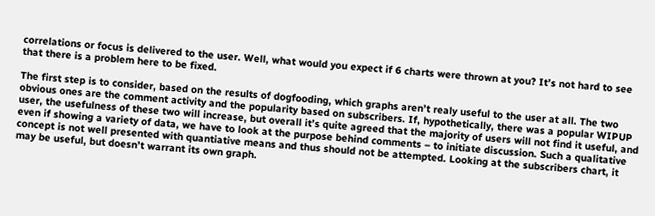correlations or focus is delivered to the user. Well, what would you expect if 6 charts were thrown at you? It’s not hard to see that there is a problem here to be fixed.

The first step is to consider, based on the results of dogfooding, which graphs aren’t realy useful to the user at all. The two obvious ones are the comment activity and the popularity based on subscribers. If, hypothetically, there was a popular WIPUP user, the usefulness of these two will increase, but overall it’s quite agreed that the majority of users will not find it useful, and even if showing a variety of data, we have to look at the purpose behind comments – to initiate discussion. Such a qualitative concept is not well presented with quantiative means and thus should not be attempted. Looking at the subscribers chart, it may be useful, but doesn’t warrant its own graph.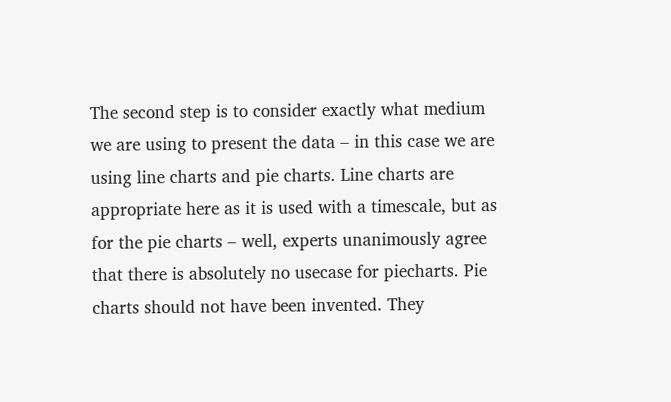The second step is to consider exactly what medium we are using to present the data – in this case we are using line charts and pie charts. Line charts are appropriate here as it is used with a timescale, but as for the pie charts – well, experts unanimously agree that there is absolutely no usecase for piecharts. Pie charts should not have been invented. They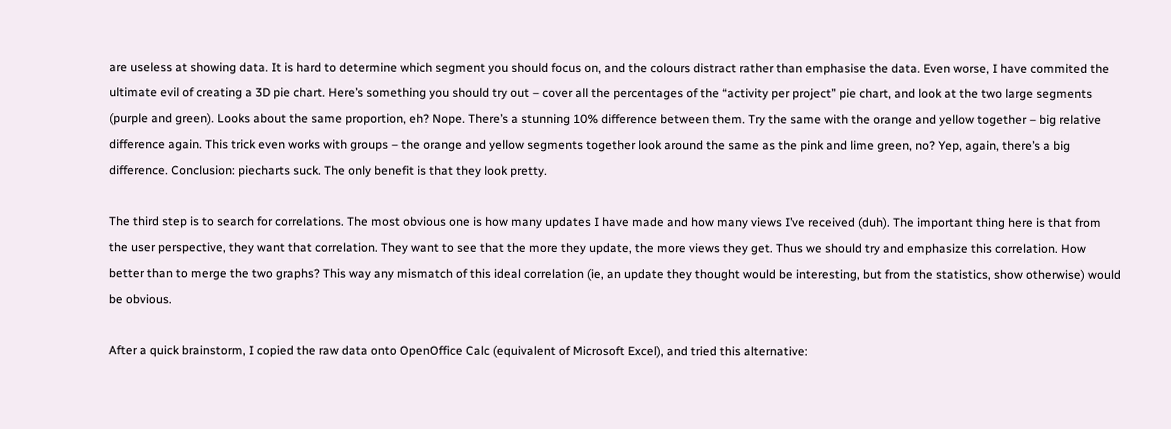are useless at showing data. It is hard to determine which segment you should focus on, and the colours distract rather than emphasise the data. Even worse, I have commited the ultimate evil of creating a 3D pie chart. Here’s something you should try out – cover all the percentages of the “activity per project” pie chart, and look at the two large segments (purple and green). Looks about the same proportion, eh? Nope. There’s a stunning 10% difference between them. Try the same with the orange and yellow together – big relative difference again. This trick even works with groups – the orange and yellow segments together look around the same as the pink and lime green, no? Yep, again, there’s a big difference. Conclusion: piecharts suck. The only benefit is that they look pretty.

The third step is to search for correlations. The most obvious one is how many updates I have made and how many views I’ve received (duh). The important thing here is that from the user perspective, they want that correlation. They want to see that the more they update, the more views they get. Thus we should try and emphasize this correlation. How better than to merge the two graphs? This way any mismatch of this ideal correlation (ie, an update they thought would be interesting, but from the statistics, show otherwise) would be obvious.

After a quick brainstorm, I copied the raw data onto OpenOffice Calc (equivalent of Microsoft Excel), and tried this alternative: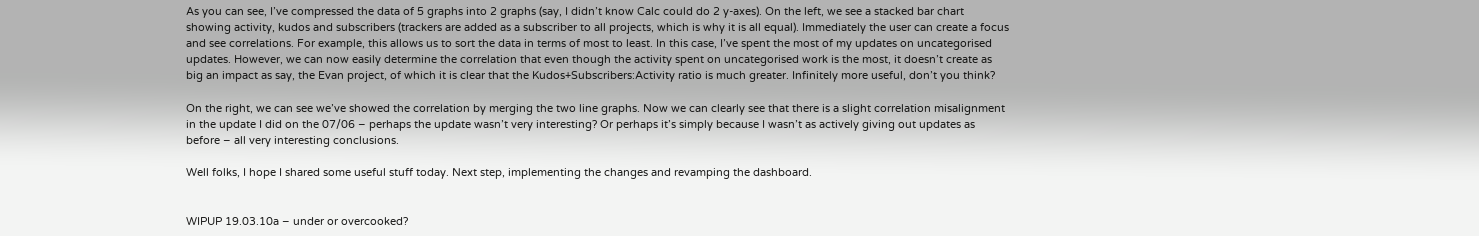As you can see, I’ve compressed the data of 5 graphs into 2 graphs (say, I didn’t know Calc could do 2 y-axes). On the left, we see a stacked bar chart showing activity, kudos and subscribers (trackers are added as a subscriber to all projects, which is why it is all equal). Immediately the user can create a focus and see correlations. For example, this allows us to sort the data in terms of most to least. In this case, I’ve spent the most of my updates on uncategorised updates. However, we can now easily determine the correlation that even though the activity spent on uncategorised work is the most, it doesn’t create as big an impact as say, the Evan project, of which it is clear that the Kudos+Subscribers:Activity ratio is much greater. Infinitely more useful, don’t you think?

On the right, we can see we’ve showed the correlation by merging the two line graphs. Now we can clearly see that there is a slight correlation misalignment in the update I did on the 07/06 – perhaps the update wasn’t very interesting? Or perhaps it’s simply because I wasn’t as actively giving out updates as before – all very interesting conclusions.

Well folks, I hope I shared some useful stuff today. Next step, implementing the changes and revamping the dashboard.


WIPUP 19.03.10a – under or overcooked?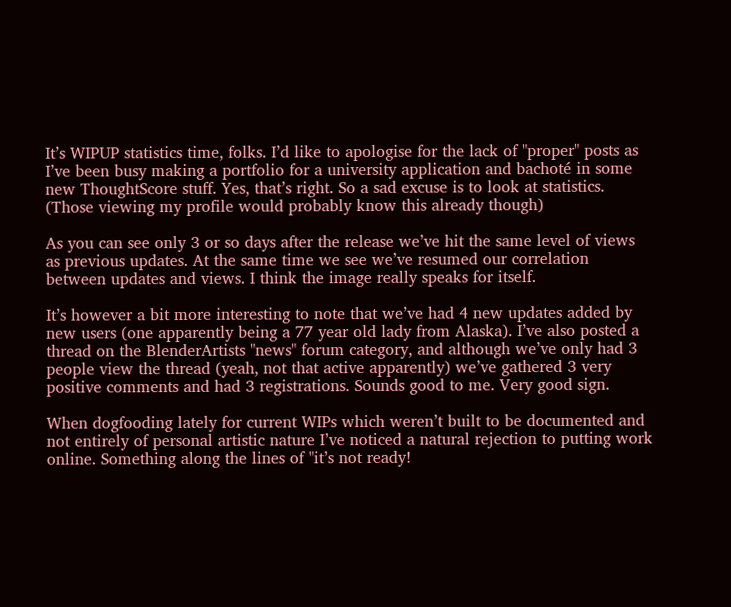It’s WIPUP statistics time, folks. I’d like to apologise for the lack of "proper" posts as I’ve been busy making a portfolio for a university application and bachoté in some new ThoughtScore stuff. Yes, that’s right. So a sad excuse is to look at statistics. (Those viewing my profile would probably know this already though)

As you can see only 3 or so days after the release we’ve hit the same level of views as previous updates. At the same time we see we’ve resumed our correlation between updates and views. I think the image really speaks for itself.

It’s however a bit more interesting to note that we’ve had 4 new updates added by new users (one apparently being a 77 year old lady from Alaska). I’ve also posted a thread on the BlenderArtists "news" forum category, and although we’ve only had 3 people view the thread (yeah, not that active apparently) we’ve gathered 3 very positive comments and had 3 registrations. Sounds good to me. Very good sign.

When dogfooding lately for current WIPs which weren’t built to be documented and not entirely of personal artistic nature I’ve noticed a natural rejection to putting work online. Something along the lines of "it’s not ready!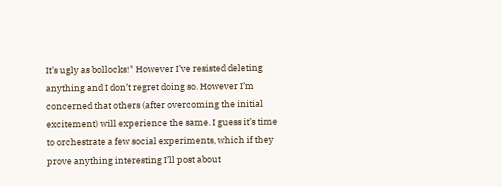It’s ugly as bollocks!" However I’ve resisted deleting anything and I don’t regret doing so. However I’m concerned that others (after overcoming the initial excitement) will experience the same. I guess it’s time to orchestrate a few social experiments, which if they prove anything interesting I’ll post about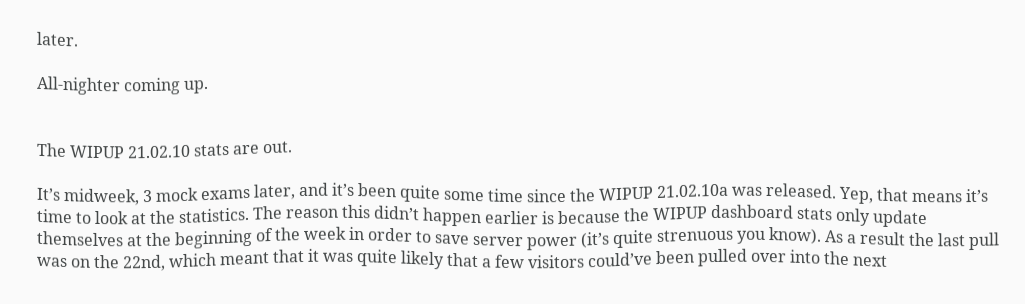later.

All-nighter coming up.


The WIPUP 21.02.10 stats are out.

It’s midweek, 3 mock exams later, and it’s been quite some time since the WIPUP 21.02.10a was released. Yep, that means it’s time to look at the statistics. The reason this didn’t happen earlier is because the WIPUP dashboard stats only update themselves at the beginning of the week in order to save server power (it’s quite strenuous you know). As a result the last pull was on the 22nd, which meant that it was quite likely that a few visitors could’ve been pulled over into the next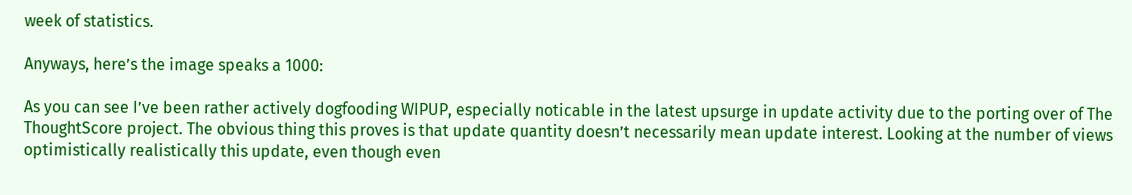week of statistics.

Anyways, here’s the image speaks a 1000:

As you can see I’ve been rather actively dogfooding WIPUP, especially noticable in the latest upsurge in update activity due to the porting over of The ThoughtScore project. The obvious thing this proves is that update quantity doesn’t necessarily mean update interest. Looking at the number of views optimistically realistically this update, even though even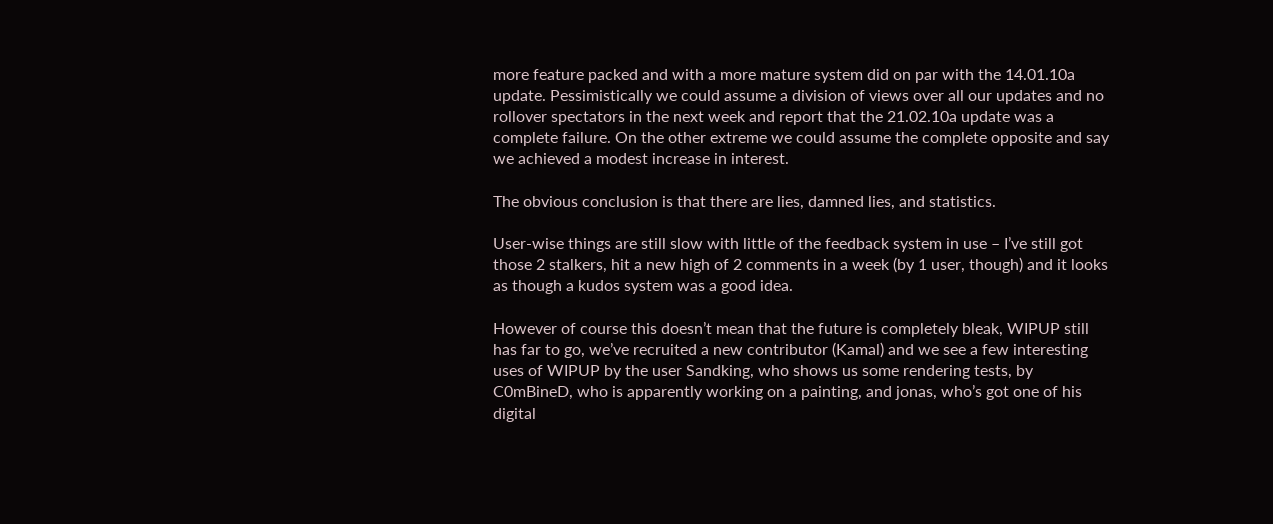more feature packed and with a more mature system did on par with the 14.01.10a update. Pessimistically we could assume a division of views over all our updates and no rollover spectators in the next week and report that the 21.02.10a update was a complete failure. On the other extreme we could assume the complete opposite and say we achieved a modest increase in interest.

The obvious conclusion is that there are lies, damned lies, and statistics.

User-wise things are still slow with little of the feedback system in use – I’ve still got those 2 stalkers, hit a new high of 2 comments in a week (by 1 user, though) and it looks as though a kudos system was a good idea.

However of course this doesn’t mean that the future is completely bleak, WIPUP still has far to go, we’ve recruited a new contributor (Kamal) and we see a few interesting uses of WIPUP by the user Sandking, who shows us some rendering tests, by C0mBineD, who is apparently working on a painting, and jonas, who’s got one of his digital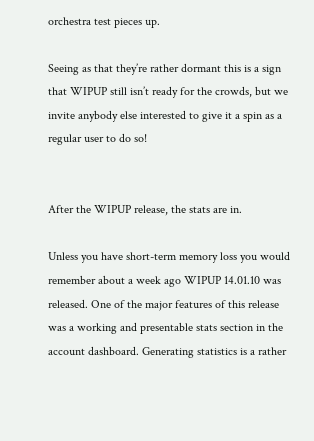orchestra test pieces up.

Seeing as that they’re rather dormant this is a sign that WIPUP still isn’t ready for the crowds, but we invite anybody else interested to give it a spin as a regular user to do so!


After the WIPUP release, the stats are in.

Unless you have short-term memory loss you would remember about a week ago WIPUP 14.01.10 was released. One of the major features of this release was a working and presentable stats section in the account dashboard. Generating statistics is a rather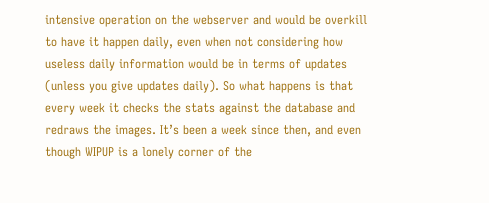intensive operation on the webserver and would be overkill to have it happen daily, even when not considering how useless daily information would be in terms of updates (unless you give updates daily). So what happens is that every week it checks the stats against the database and redraws the images. It’s been a week since then, and even though WIPUP is a lonely corner of the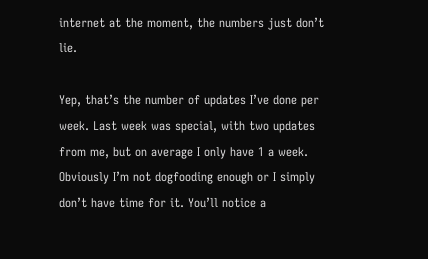internet at the moment, the numbers just don’t lie.

Yep, that’s the number of updates I’ve done per week. Last week was special, with two updates from me, but on average I only have 1 a week. Obviously I’m not dogfooding enough or I simply don’t have time for it. You’ll notice a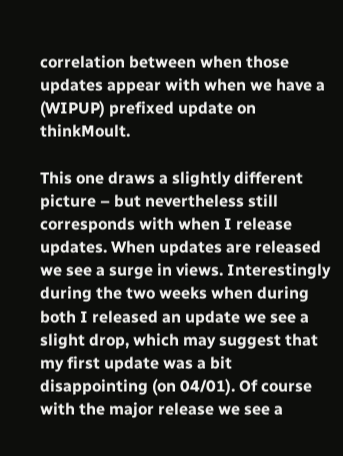correlation between when those updates appear with when we have a (WIPUP) prefixed update on thinkMoult.

This one draws a slightly different picture – but nevertheless still corresponds with when I release updates. When updates are released we see a surge in views. Interestingly during the two weeks when during both I released an update we see a slight drop, which may suggest that my first update was a bit disappointing (on 04/01). Of course with the major release we see a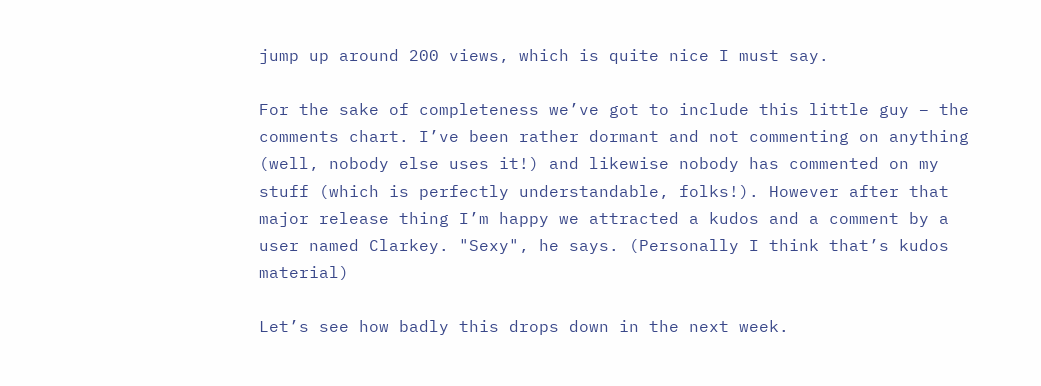jump up around 200 views, which is quite nice I must say.

For the sake of completeness we’ve got to include this little guy – the comments chart. I’ve been rather dormant and not commenting on anything (well, nobody else uses it!) and likewise nobody has commented on my stuff (which is perfectly understandable, folks!). However after that major release thing I’m happy we attracted a kudos and a comment by a user named Clarkey. "Sexy", he says. (Personally I think that’s kudos material)

Let’s see how badly this drops down in the next week.